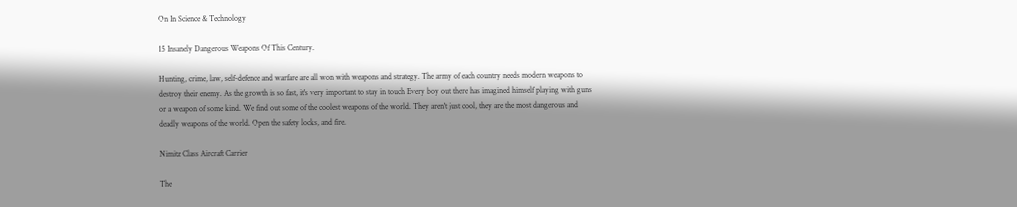On In Science & Technology

15 Insanely Dangerous Weapons Of This Century.

Hunting, crime, law, self-defence and warfare are all won with weapons and strategy. The army of each country needs modern weapons to destroy their enemy. As the growth is so fast, it's very important to stay in touch Every boy out there has imagined himself playing with guns or a weapon of some kind. We find out some of the coolest weapons of the world. They aren't just cool, they are the most dangerous and deadly weapons of the world. Open the safety locks, and fire.

Nimitz Class Aircraft Carrier

The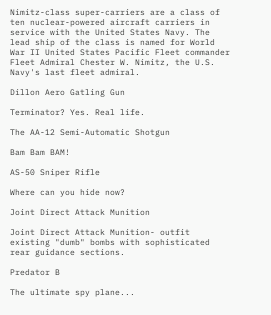Nimitz-class super-carriers are a class of ten nuclear-powered aircraft carriers in service with the United States Navy. The lead ship of the class is named for World War II United States Pacific Fleet commander Fleet Admiral Chester W. Nimitz, the U.S. Navy's last fleet admiral.

Dillon Aero Gatling Gun

Terminator? Yes. Real life.

The AA-12 Semi-Automatic Shotgun

Bam Bam BAM!

AS-50 Sniper Rifle

Where can you hide now?

Joint Direct Attack Munition

Joint Direct Attack Munition- outfit existing "dumb" bombs with sophisticated rear guidance sections.

Predator B

The ultimate spy plane...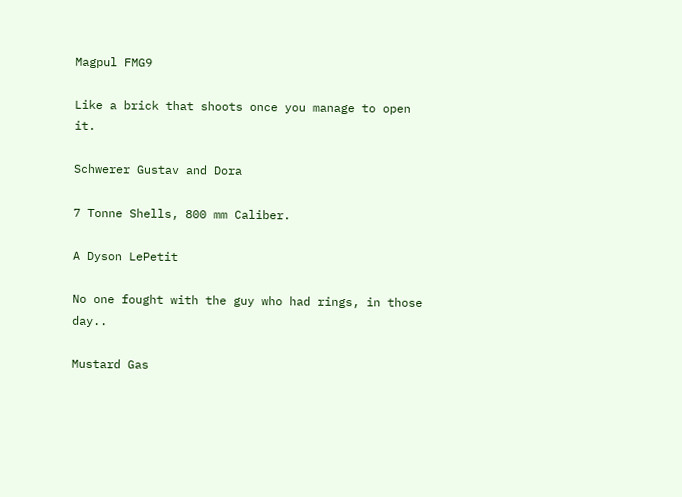Magpul FMG9

Like a brick that shoots once you manage to open it.

Schwerer Gustav and Dora

7 Tonne Shells, 800 mm Caliber.

A Dyson LePetit

No one fought with the guy who had rings, in those day..

Mustard Gas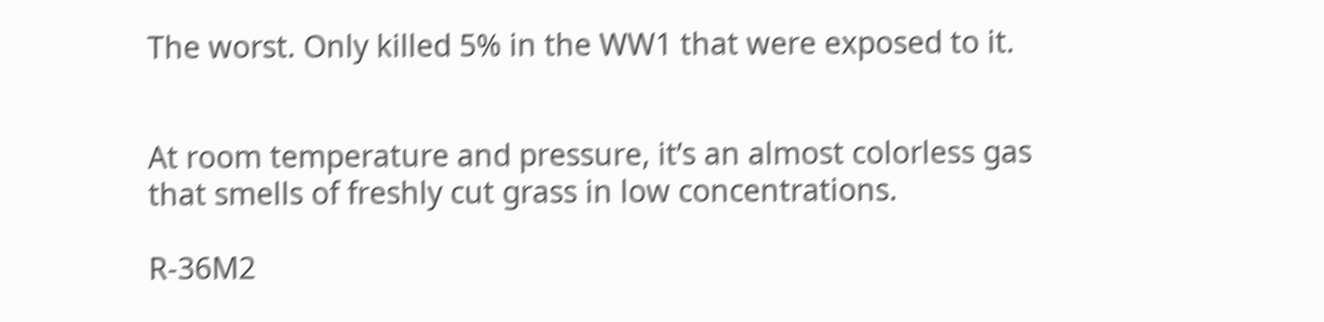The worst. Only killed 5% in the WW1 that were exposed to it.


At room temperature and pressure, it’s an almost colorless gas that smells of freshly cut grass in low concentrations.

R-36M2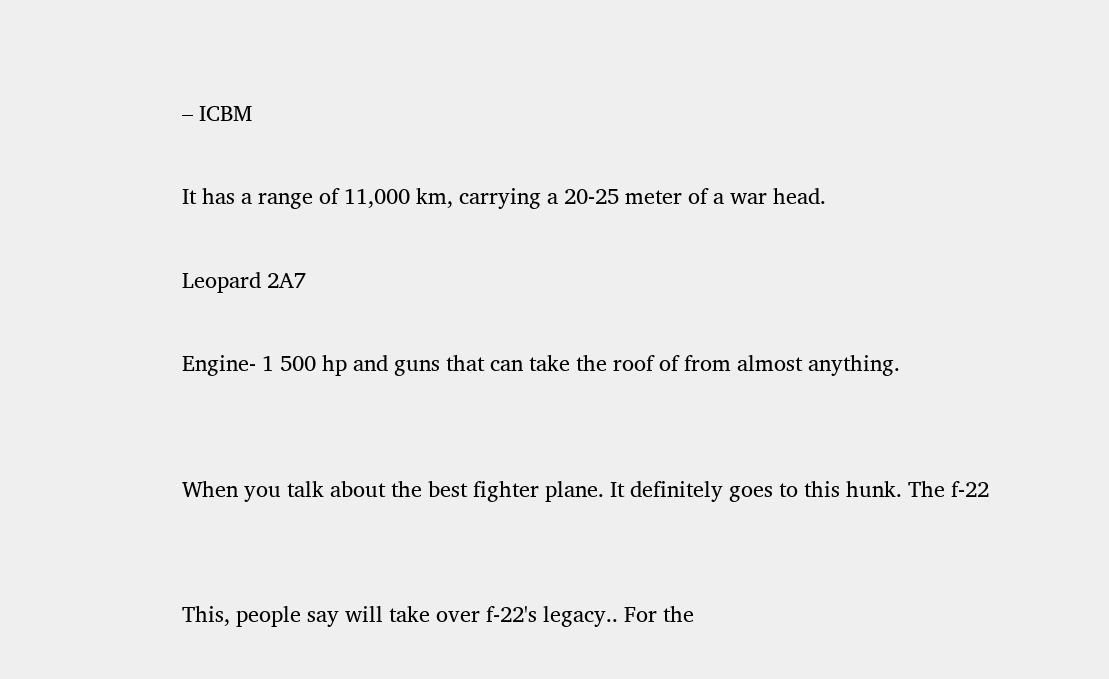– ICBM

It has a range of 11,000 km, carrying a 20-25 meter of a war head.

Leopard 2A7

Engine- 1 500 hp and guns that can take the roof of from almost anything.


When you talk about the best fighter plane. It definitely goes to this hunk. The f-22


This, people say will take over f-22's legacy.. For the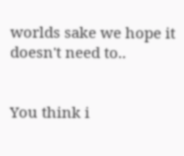worlds sake we hope it doesn't need to..


You think i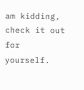am kidding, check it out for yourself.